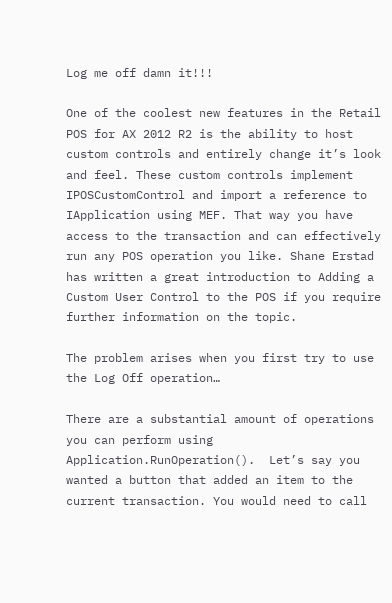Log me off damn it!!!

One of the coolest new features in the Retail POS for AX 2012 R2 is the ability to host custom controls and entirely change it’s look and feel. These custom controls implement IPOSCustomControl and import a reference to IApplication using MEF. That way you have access to the transaction and can effectively run any POS operation you like. Shane Erstad has written a great introduction to Adding a Custom User Control to the POS if you require further information on the topic.

The problem arises when you first try to use the Log Off operation…

There are a substantial amount of operations you can perform using Application.RunOperation().  Let’s say you wanted a button that added an item to the current transaction. You would need to call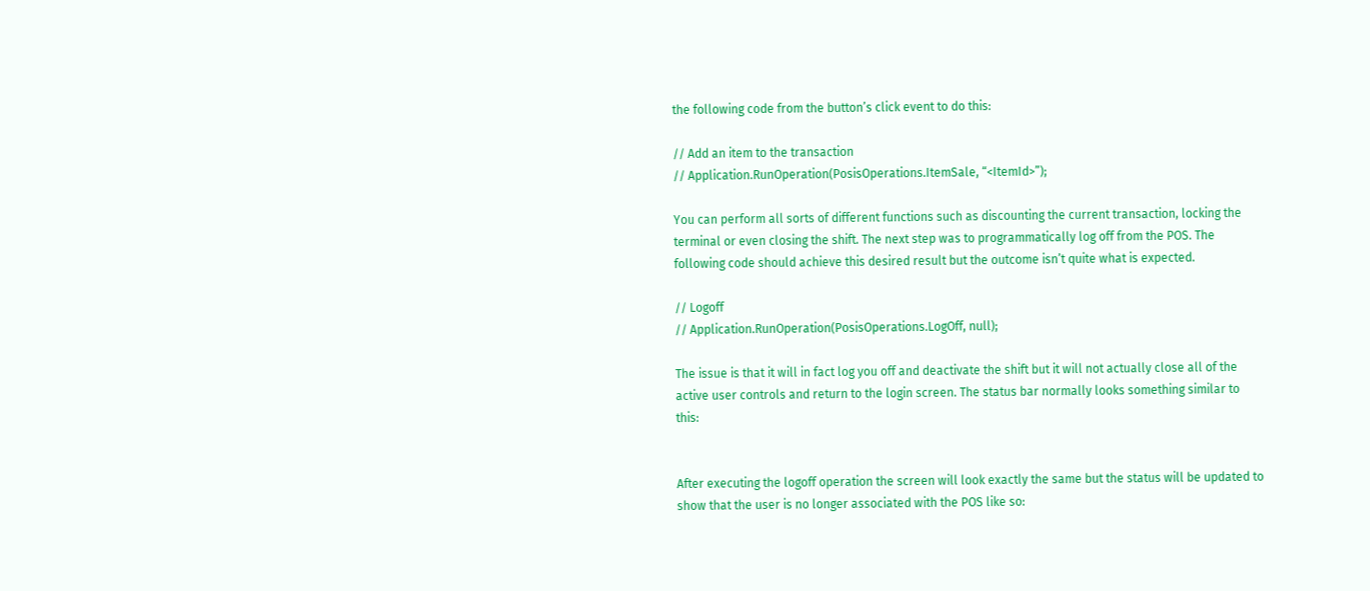the following code from the button’s click event to do this:

// Add an item to the transaction
// Application.RunOperation(PosisOperations.ItemSale, “<ItemId>”);

You can perform all sorts of different functions such as discounting the current transaction, locking the terminal or even closing the shift. The next step was to programmatically log off from the POS. The following code should achieve this desired result but the outcome isn’t quite what is expected.

// Logoff
// Application.RunOperation(PosisOperations.LogOff, null);

The issue is that it will in fact log you off and deactivate the shift but it will not actually close all of the active user controls and return to the login screen. The status bar normally looks something similar to this:


After executing the logoff operation the screen will look exactly the same but the status will be updated to show that the user is no longer associated with the POS like so: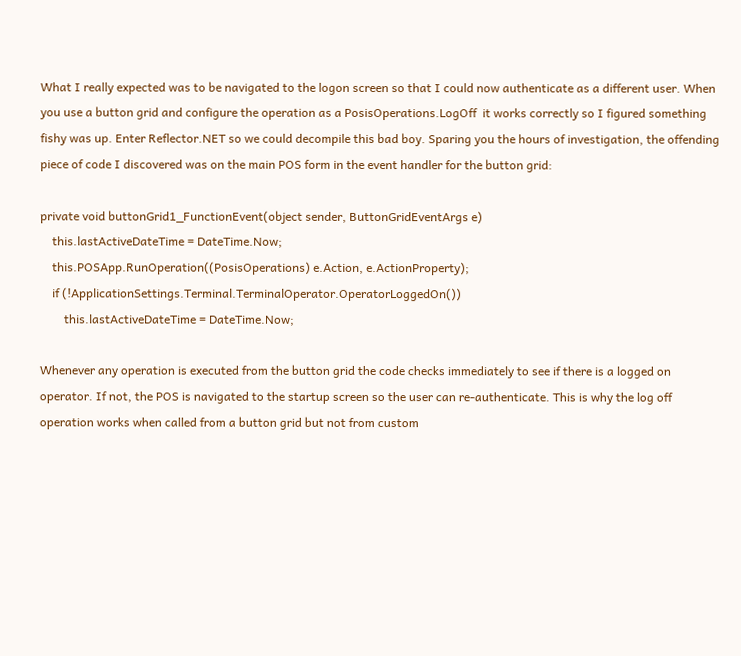What I really expected was to be navigated to the logon screen so that I could now authenticate as a different user. When you use a button grid and configure the operation as a PosisOperations.LogOff  it works correctly so I figured something fishy was up. Enter Reflector.NET so we could decompile this bad boy. Sparing you the hours of investigation, the offending piece of code I discovered was on the main POS form in the event handler for the button grid:

private void buttonGrid1_FunctionEvent(object sender, ButtonGridEventArgs e)
    this.lastActiveDateTime = DateTime.Now;
    this.POSApp.RunOperation((PosisOperations) e.Action, e.ActionProperty);
    if (!ApplicationSettings.Terminal.TerminalOperator.OperatorLoggedOn())
        this.lastActiveDateTime = DateTime.Now;

Whenever any operation is executed from the button grid the code checks immediately to see if there is a logged on operator. If not, the POS is navigated to the startup screen so the user can re-authenticate. This is why the log off operation works when called from a button grid but not from custom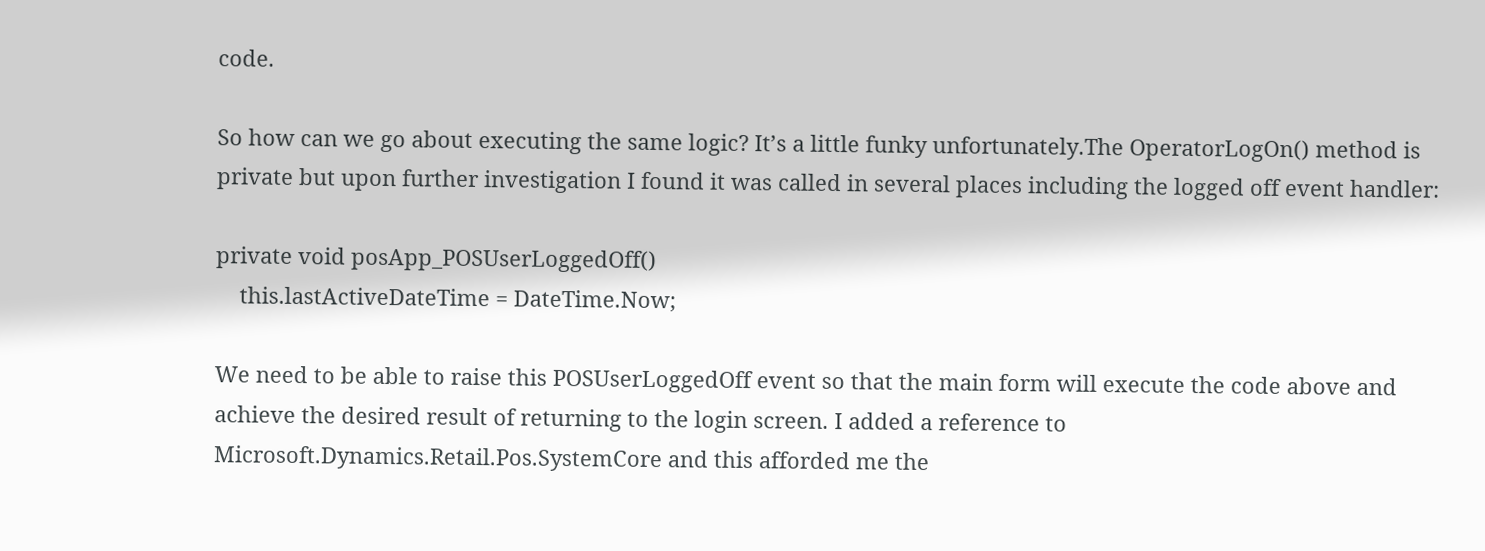code.

So how can we go about executing the same logic? It’s a little funky unfortunately.The OperatorLogOn() method is private but upon further investigation I found it was called in several places including the logged off event handler:

private void posApp_POSUserLoggedOff()
    this.lastActiveDateTime = DateTime.Now;

We need to be able to raise this POSUserLoggedOff event so that the main form will execute the code above and achieve the desired result of returning to the login screen. I added a reference to Microsoft.Dynamics.Retail.Pos.SystemCore and this afforded me the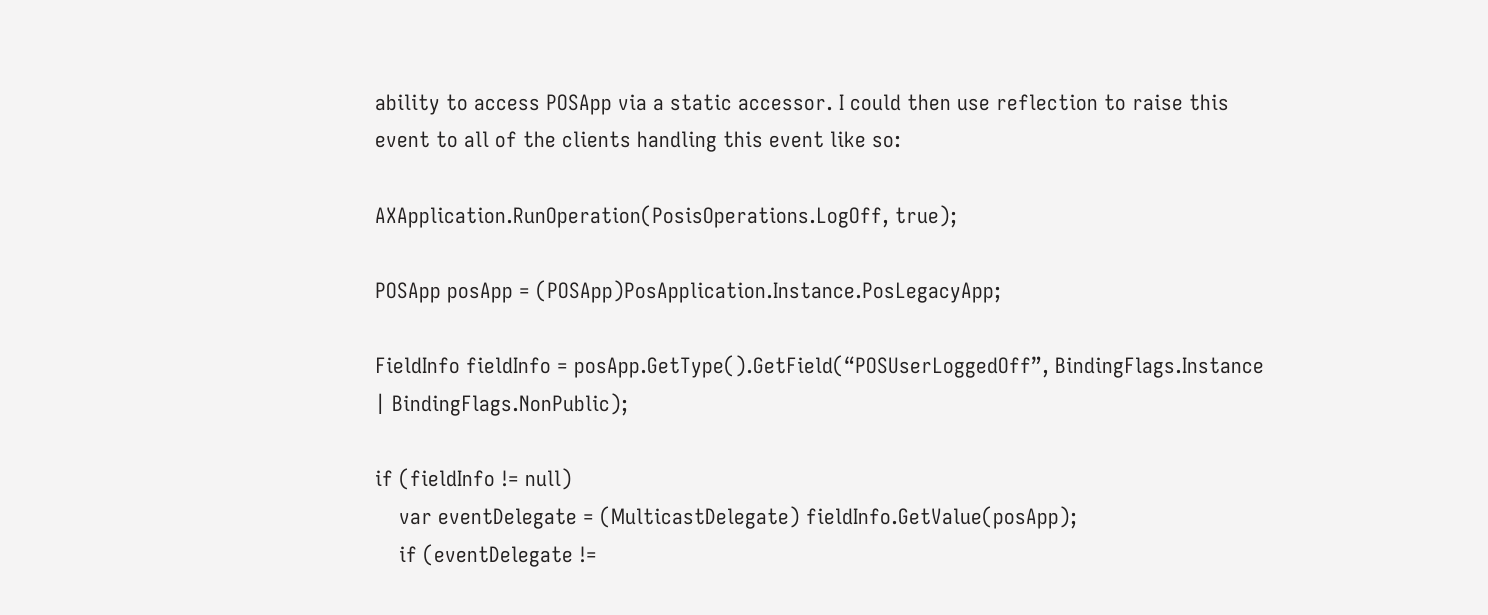ability to access POSApp via a static accessor. I could then use reflection to raise this event to all of the clients handling this event like so:

AXApplication.RunOperation(PosisOperations.LogOff, true);

POSApp posApp = (POSApp)PosApplication.Instance.PosLegacyApp;

FieldInfo fieldInfo = posApp.GetType().GetField(“POSUserLoggedOff”, BindingFlags.Instance | BindingFlags.NonPublic);

if (fieldInfo != null)
    var eventDelegate = (MulticastDelegate) fieldInfo.GetValue(posApp);
    if (eventDelegate !=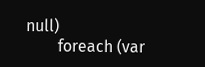null)
        foreach (var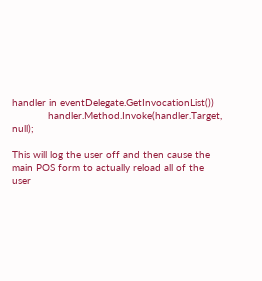handler in eventDelegate.GetInvocationList())
            handler.Method.Invoke(handler.Target, null);

This will log the user off and then cause the main POS form to actually reload all of the user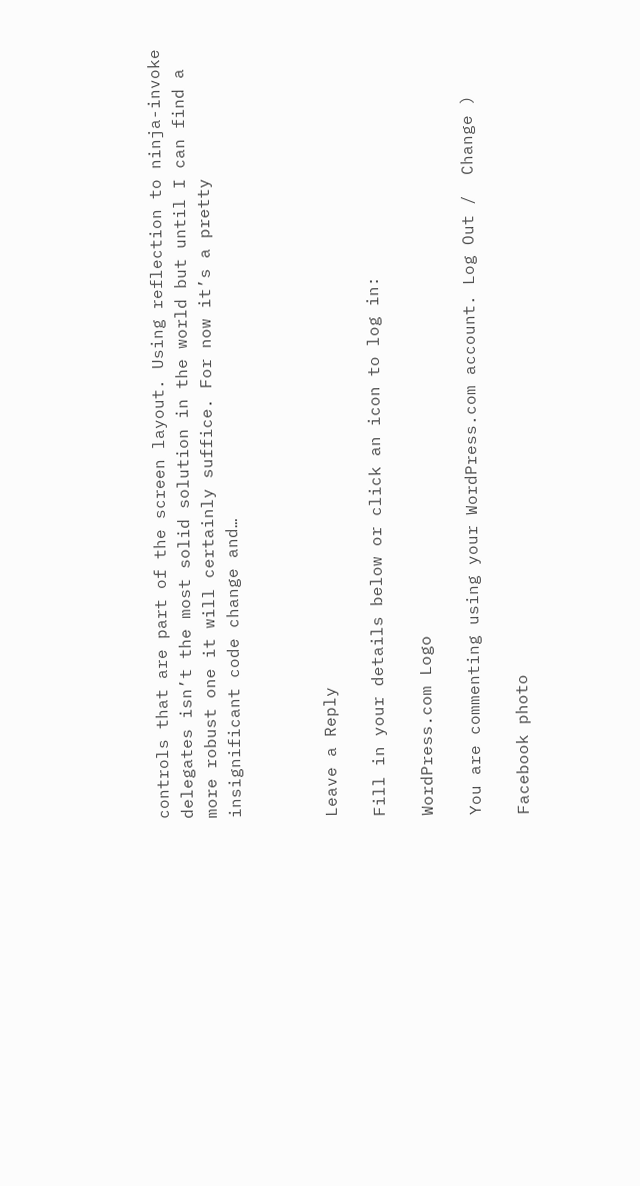controls that are part of the screen layout. Using reflection to ninja-invoke delegates isn’t the most solid solution in the world but until I can find a more robust one it will certainly suffice. For now it’s a pretty insignificant code change and…



Leave a Reply

Fill in your details below or click an icon to log in:

WordPress.com Logo

You are commenting using your WordPress.com account. Log Out /  Change )

Facebook photo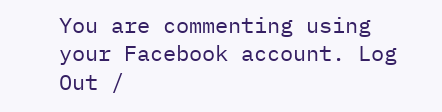You are commenting using your Facebook account. Log Out /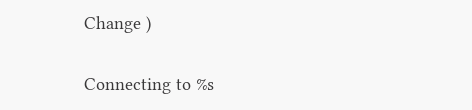Change )

Connecting to %s